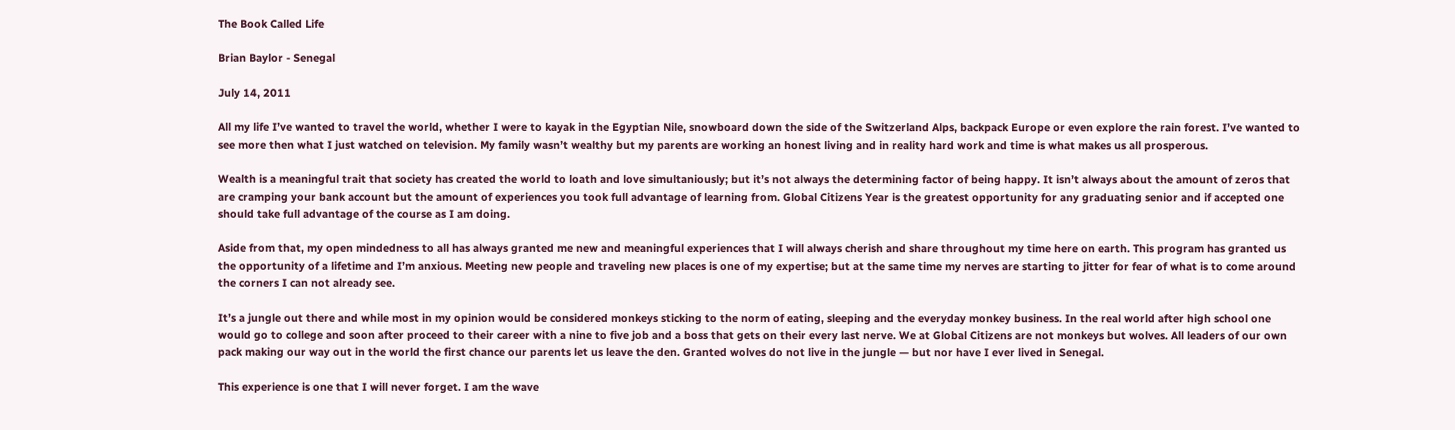The Book Called Life

Brian Baylor - Senegal

July 14, 2011

All my life I’ve wanted to travel the world, whether I were to kayak in the Egyptian Nile, snowboard down the side of the Switzerland Alps, backpack Europe or even explore the rain forest. I’ve wanted to see more then what I just watched on television. My family wasn’t wealthy but my parents are working an honest living and in reality hard work and time is what makes us all prosperous.

Wealth is a meaningful trait that society has created the world to loath and love simultaniously; but it’s not always the determining factor of being happy. It isn’t always about the amount of zeros that are cramping your bank account but the amount of experiences you took full advantage of learning from. Global Citizens Year is the greatest opportunity for any graduating senior and if accepted one should take full advantage of the course as I am doing.

Aside from that, my open mindedness to all has always granted me new and meaningful experiences that I will always cherish and share throughout my time here on earth. This program has granted us the opportunity of a lifetime and I’m anxious. Meeting new people and traveling new places is one of my expertise; but at the same time my nerves are starting to jitter for fear of what is to come around the corners I can not already see.

It’s a jungle out there and while most in my opinion would be considered monkeys sticking to the norm of eating, sleeping and the everyday monkey business. In the real world after high school one would go to college and soon after proceed to their career with a nine to five job and a boss that gets on their every last nerve. We at Global Citizens are not monkeys but wolves. All leaders of our own pack making our way out in the world the first chance our parents let us leave the den. Granted wolves do not live in the jungle — but nor have I ever lived in Senegal.

This experience is one that I will never forget. I am the wave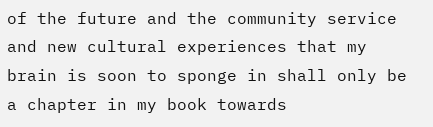of the future and the community service and new cultural experiences that my brain is soon to sponge in shall only be a chapter in my book towards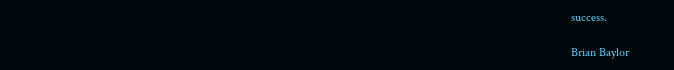success.

Brian Baylor